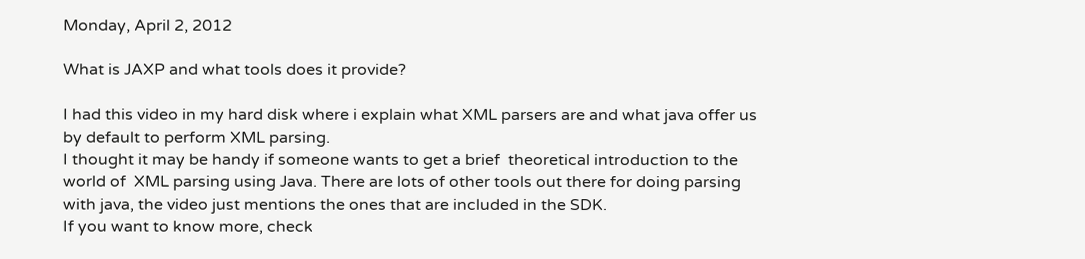Monday, April 2, 2012

What is JAXP and what tools does it provide?

I had this video in my hard disk where i explain what XML parsers are and what java offer us by default to perform XML parsing.
I thought it may be handy if someone wants to get a brief  theoretical introduction to the world of  XML parsing using Java. There are lots of other tools out there for doing parsing with java, the video just mentions the ones that are included in the SDK.
If you want to know more, check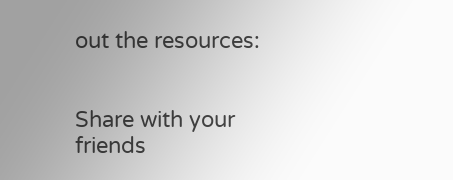out the resources:


Share with your friends